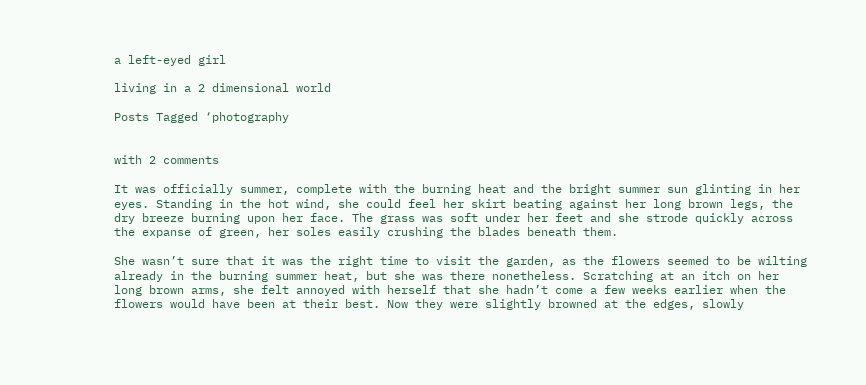a left-eyed girl

living in a 2 dimensional world

Posts Tagged ‘photography


with 2 comments

It was officially summer, complete with the burning heat and the bright summer sun glinting in her eyes. Standing in the hot wind, she could feel her skirt beating against her long brown legs, the dry breeze burning upon her face. The grass was soft under her feet and she strode quickly across the expanse of green, her soles easily crushing the blades beneath them.

She wasn’t sure that it was the right time to visit the garden, as the flowers seemed to be wilting already in the burning summer heat, but she was there nonetheless. Scratching at an itch on her long brown arms, she felt annoyed with herself that she hadn’t come a few weeks earlier when the flowers would have been at their best. Now they were slightly browned at the edges, slowly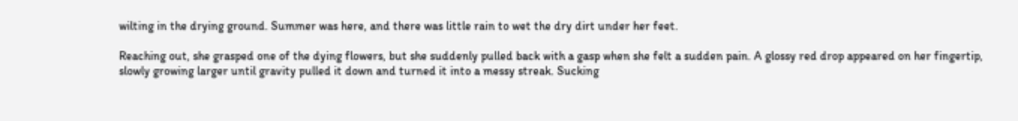wilting in the drying ground. Summer was here, and there was little rain to wet the dry dirt under her feet.

Reaching out, she grasped one of the dying flowers, but she suddenly pulled back with a gasp when she felt a sudden pain. A glossy red drop appeared on her fingertip, slowly growing larger until gravity pulled it down and turned it into a messy streak. Sucking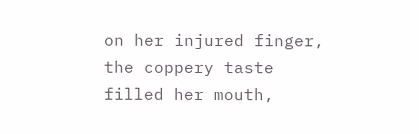on her injured finger, the coppery taste filled her mouth,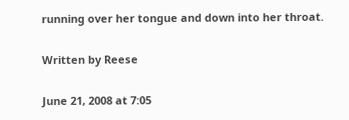running over her tongue and down into her throat.

Written by Reese

June 21, 2008 at 7:05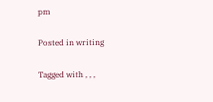pm

Posted in writing

Tagged with , , ,